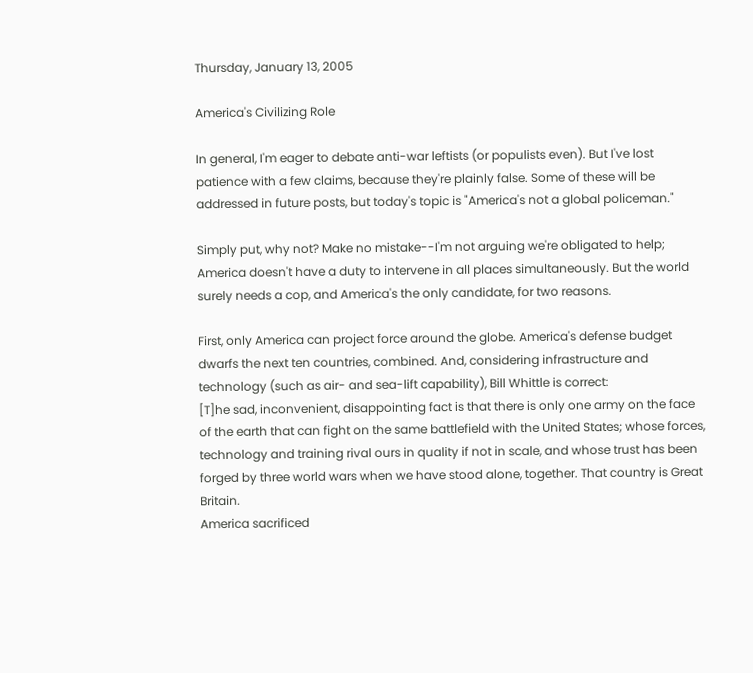Thursday, January 13, 2005

America's Civilizing Role

In general, I'm eager to debate anti-war leftists (or populists even). But I've lost patience with a few claims, because they're plainly false. Some of these will be addressed in future posts, but today's topic is "America's not a global policeman."

Simply put, why not? Make no mistake--I'm not arguing we're obligated to help; America doesn't have a duty to intervene in all places simultaneously. But the world surely needs a cop, and America's the only candidate, for two reasons.

First, only America can project force around the globe. America's defense budget dwarfs the next ten countries, combined. And, considering infrastructure and technology (such as air- and sea-lift capability), Bill Whittle is correct:
[T]he sad, inconvenient, disappointing fact is that there is only one army on the face of the earth that can fight on the same battlefield with the United States; whose forces, technology and training rival ours in quality if not in scale, and whose trust has been forged by three world wars when we have stood alone, together. That country is Great Britain.
America sacrificed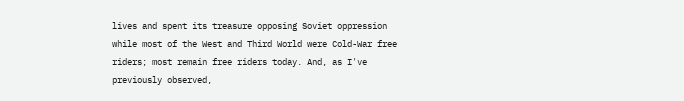lives and spent its treasure opposing Soviet oppression while most of the West and Third World were Cold-War free riders; most remain free riders today. And, as I've previously observed,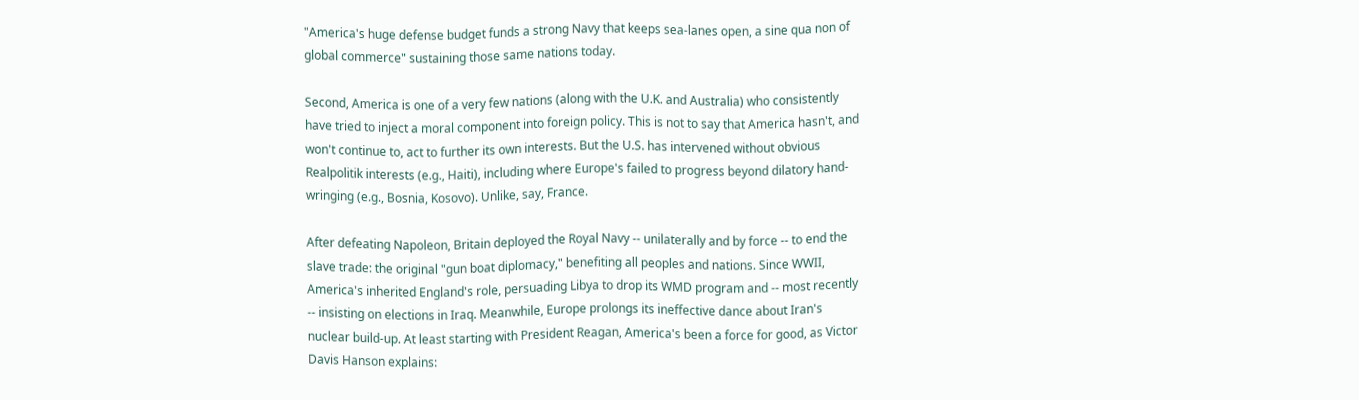"America's huge defense budget funds a strong Navy that keeps sea-lanes open, a sine qua non of global commerce" sustaining those same nations today.

Second, America is one of a very few nations (along with the U.K. and Australia) who consistently have tried to inject a moral component into foreign policy. This is not to say that America hasn't, and won't continue to, act to further its own interests. But the U.S. has intervened without obvious Realpolitik interests (e.g., Haiti), including where Europe's failed to progress beyond dilatory hand-wringing (e.g., Bosnia, Kosovo). Unlike, say, France.

After defeating Napoleon, Britain deployed the Royal Navy -- unilaterally and by force -- to end the slave trade: the original "gun boat diplomacy," benefiting all peoples and nations. Since WWII, America's inherited England's role, persuading Libya to drop its WMD program and -- most recently -- insisting on elections in Iraq. Meanwhile, Europe prolongs its ineffective dance about Iran's nuclear build-up. At least starting with President Reagan, America's been a force for good, as Victor Davis Hanson explains: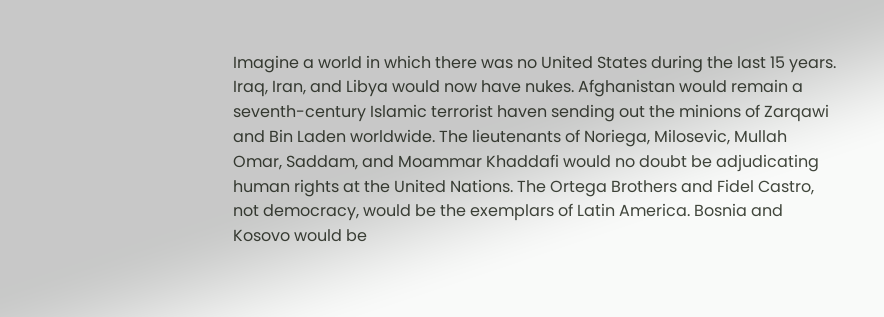Imagine a world in which there was no United States during the last 15 years. Iraq, Iran, and Libya would now have nukes. Afghanistan would remain a seventh-century Islamic terrorist haven sending out the minions of Zarqawi and Bin Laden worldwide. The lieutenants of Noriega, Milosevic, Mullah Omar, Saddam, and Moammar Khaddafi would no doubt be adjudicating human rights at the United Nations. The Ortega Brothers and Fidel Castro, not democracy, would be the exemplars of Latin America. Bosnia and Kosovo would be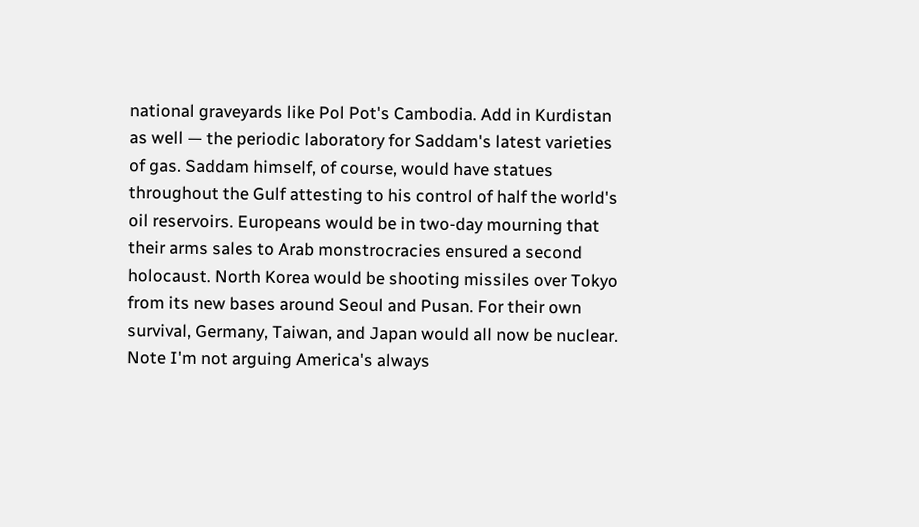national graveyards like Pol Pot's Cambodia. Add in Kurdistan as well — the periodic laboratory for Saddam's latest varieties of gas. Saddam himself, of course, would have statues throughout the Gulf attesting to his control of half the world's oil reservoirs. Europeans would be in two-day mourning that their arms sales to Arab monstrocracies ensured a second holocaust. North Korea would be shooting missiles over Tokyo from its new bases around Seoul and Pusan. For their own survival, Germany, Taiwan, and Japan would all now be nuclear.
Note I'm not arguing America's always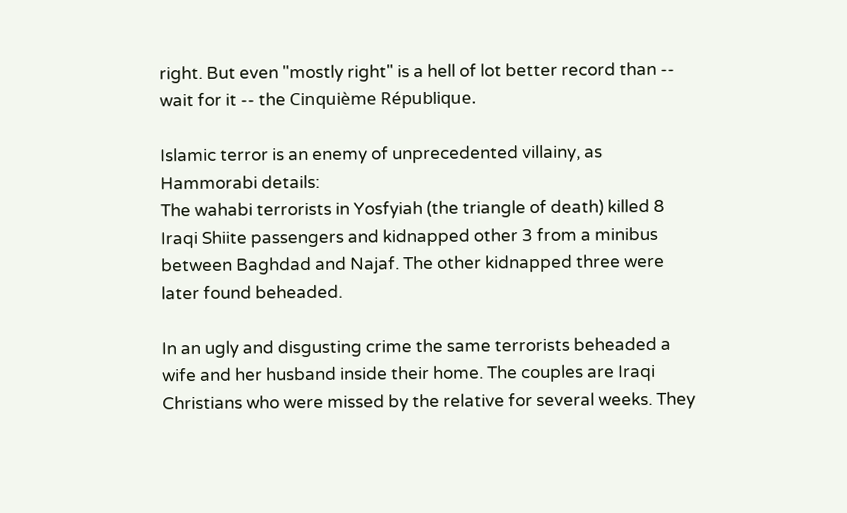right. But even "mostly right" is a hell of lot better record than -- wait for it -- the Cinquième République.

Islamic terror is an enemy of unprecedented villainy, as Hammorabi details:
The wahabi terrorists in Yosfyiah (the triangle of death) killed 8 Iraqi Shiite passengers and kidnapped other 3 from a minibus between Baghdad and Najaf. The other kidnapped three were later found beheaded.

In an ugly and disgusting crime the same terrorists beheaded a wife and her husband inside their home. The couples are Iraqi Christians who were missed by the relative for several weeks. They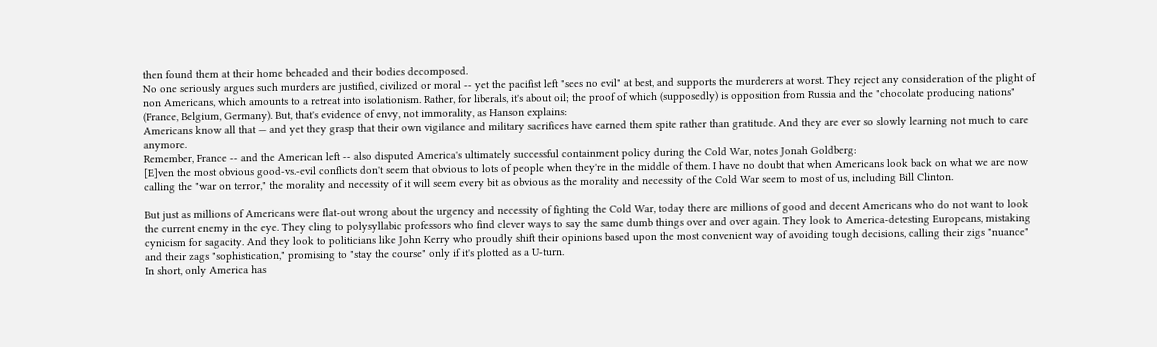then found them at their home beheaded and their bodies decomposed.
No one seriously argues such murders are justified, civilized or moral -- yet the pacifist left "sees no evil" at best, and supports the murderers at worst. They reject any consideration of the plight of non Americans, which amounts to a retreat into isolationism. Rather, for liberals, it's about oil; the proof of which (supposedly) is opposition from Russia and the "chocolate producing nations" (France, Belgium, Germany). But, that's evidence of envy, not immorality, as Hanson explains:
Americans know all that — and yet they grasp that their own vigilance and military sacrifices have earned them spite rather than gratitude. And they are ever so slowly learning not much to care anymore.
Remember, France -- and the American left -- also disputed America's ultimately successful containment policy during the Cold War, notes Jonah Goldberg:
[E]ven the most obvious good-vs.-evil conflicts don't seem that obvious to lots of people when they're in the middle of them. I have no doubt that when Americans look back on what we are now calling the "war on terror," the morality and necessity of it will seem every bit as obvious as the morality and necessity of the Cold War seem to most of us, including Bill Clinton.

But just as millions of Americans were flat-out wrong about the urgency and necessity of fighting the Cold War, today there are millions of good and decent Americans who do not want to look the current enemy in the eye. They cling to polysyllabic professors who find clever ways to say the same dumb things over and over again. They look to America-detesting Europeans, mistaking cynicism for sagacity. And they look to politicians like John Kerry who proudly shift their opinions based upon the most convenient way of avoiding tough decisions, calling their zigs "nuance" and their zags "sophistication," promising to "stay the course" only if it's plotted as a U-turn.
In short, only America has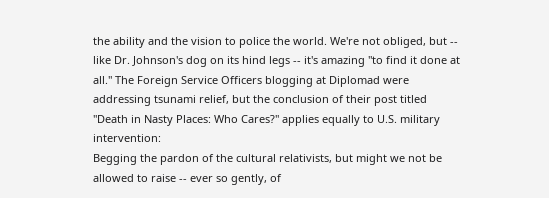the ability and the vision to police the world. We're not obliged, but -- like Dr. Johnson's dog on its hind legs -- it's amazing "to find it done at all." The Foreign Service Officers blogging at Diplomad were addressing tsunami relief, but the conclusion of their post titled "Death in Nasty Places: Who Cares?" applies equally to U.S. military intervention:
Begging the pardon of the cultural relativists, but might we not be allowed to raise -- ever so gently, of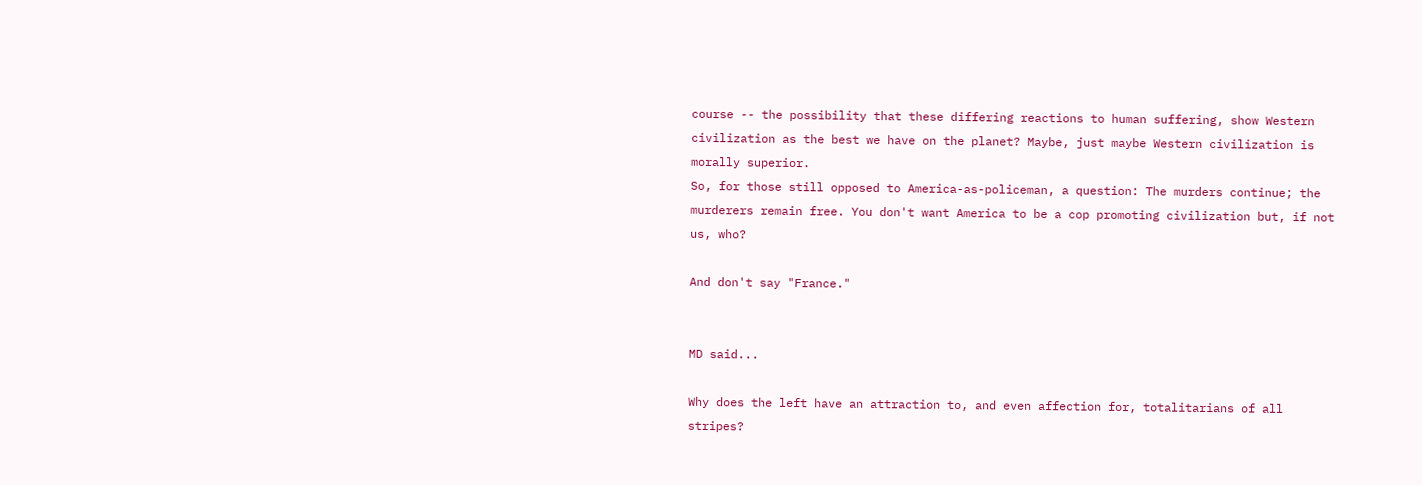course -- the possibility that these differing reactions to human suffering, show Western civilization as the best we have on the planet? Maybe, just maybe Western civilization is morally superior.
So, for those still opposed to America-as-policeman, a question: The murders continue; the murderers remain free. You don't want America to be a cop promoting civilization but, if not us, who?

And don't say "France."


MD said...

Why does the left have an attraction to, and even affection for, totalitarians of all stripes?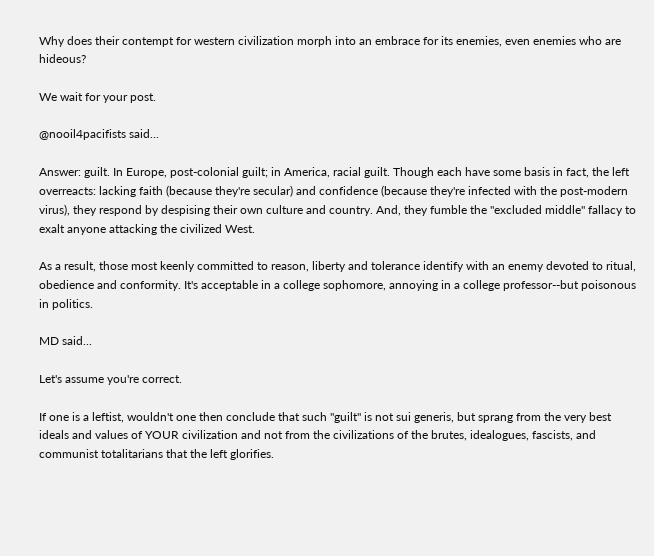Why does their contempt for western civilization morph into an embrace for its enemies, even enemies who are hideous?

We wait for your post.

@nooil4pacifists said...

Answer: guilt. In Europe, post-colonial guilt; in America, racial guilt. Though each have some basis in fact, the left overreacts: lacking faith (because they're secular) and confidence (because they're infected with the post-modern virus), they respond by despising their own culture and country. And, they fumble the "excluded middle" fallacy to exalt anyone attacking the civilized West.

As a result, those most keenly committed to reason, liberty and tolerance identify with an enemy devoted to ritual, obedience and conformity. It's acceptable in a college sophomore, annoying in a college professor--but poisonous in politics.

MD said...

Let's assume you're correct.

If one is a leftist, wouldn't one then conclude that such "guilt" is not sui generis, but sprang from the very best ideals and values of YOUR civilization and not from the civilizations of the brutes, idealogues, fascists, and communist totalitarians that the left glorifies.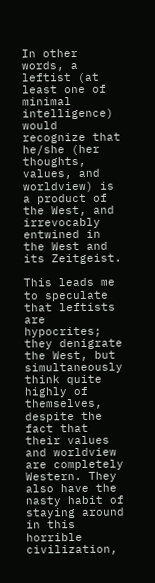In other words, a leftist (at least one of minimal intelligence) would recognize that he/she (her thoughts, values, and worldview) is a product of the West, and irrevocably entwined in the West and its Zeitgeist.

This leads me to speculate that leftists are hypocrites; they denigrate the West, but simultaneously think quite highly of themselves, despite the fact that their values and worldview are completely Western. They also have the nasty habit of staying around in this horrible civilization,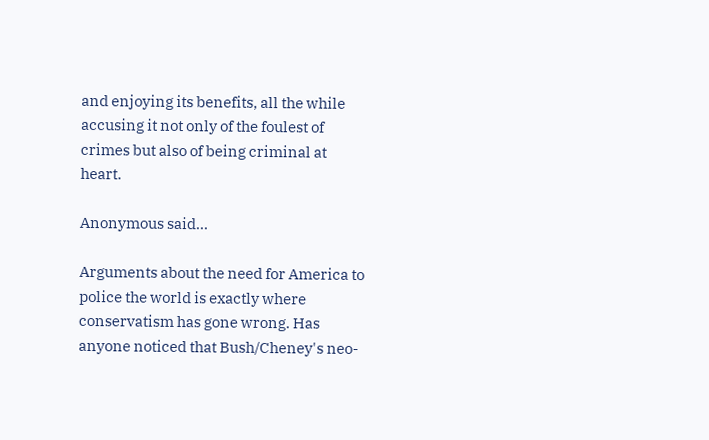and enjoying its benefits, all the while accusing it not only of the foulest of crimes but also of being criminal at heart.

Anonymous said...

Arguments about the need for America to police the world is exactly where conservatism has gone wrong. Has anyone noticed that Bush/Cheney's neo-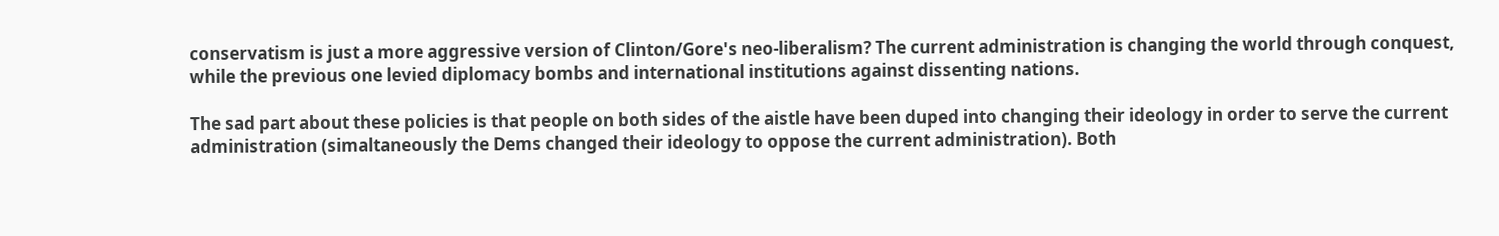conservatism is just a more aggressive version of Clinton/Gore's neo-liberalism? The current administration is changing the world through conquest, while the previous one levied diplomacy bombs and international institutions against dissenting nations.

The sad part about these policies is that people on both sides of the aistle have been duped into changing their ideology in order to serve the current administration (simaltaneously the Dems changed their ideology to oppose the current administration). Both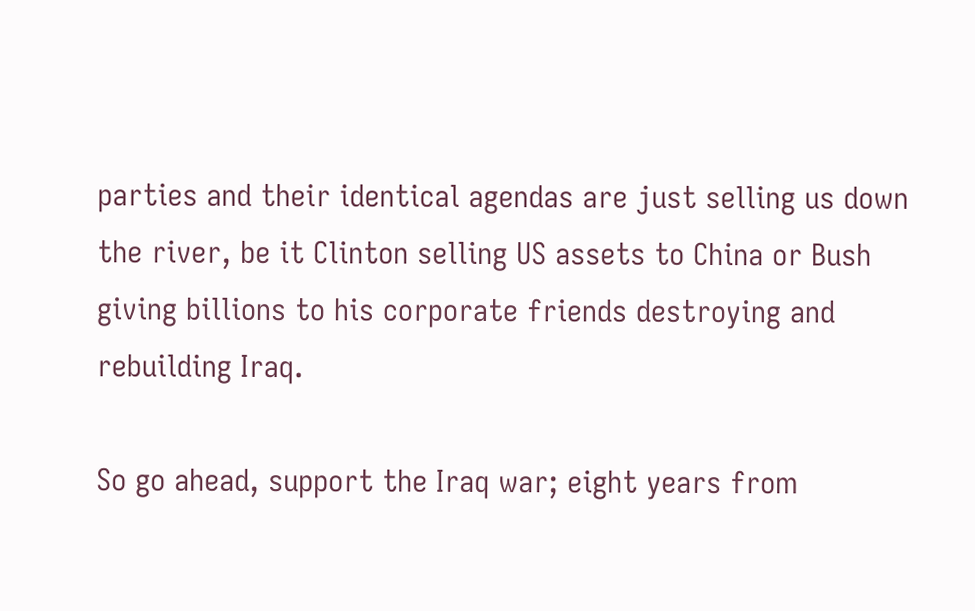parties and their identical agendas are just selling us down the river, be it Clinton selling US assets to China or Bush giving billions to his corporate friends destroying and rebuilding Iraq.

So go ahead, support the Iraq war; eight years from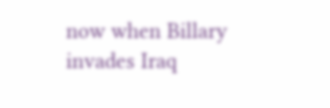now when Billary invades Iraq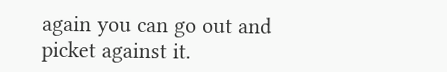again you can go out and picket against it.